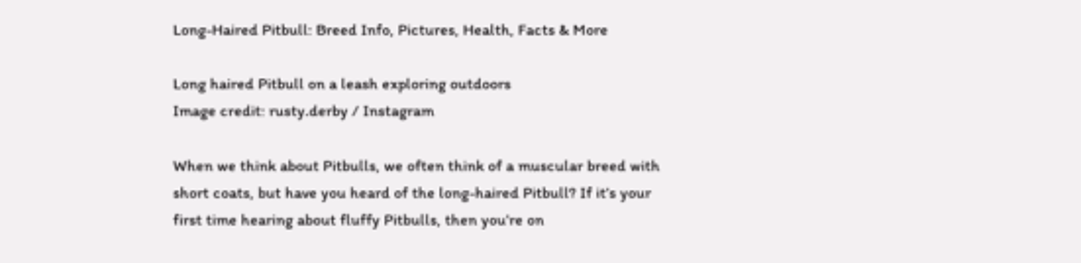Long-Haired Pitbull: Breed Info, Pictures, Health, Facts & More

Long haired Pitbull on a leash exploring outdoors
Image credit: rusty.derby / Instagram

When we think about Pitbulls, we often think of a muscular breed with short coats, but have you heard of the long-haired Pitbull? If it’s your first time hearing about fluffy Pitbulls, then you’re on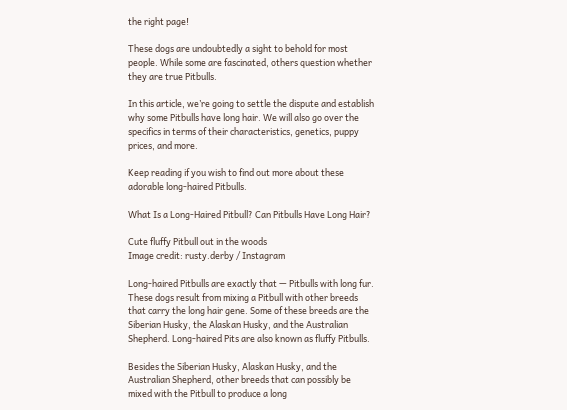the right page!

These dogs are undoubtedly a sight to behold for most people. While some are fascinated, others question whether they are true Pitbulls.

In this article, we’re going to settle the dispute and establish why some Pitbulls have long hair. We will also go over the specifics in terms of their characteristics, genetics, puppy prices, and more.

Keep reading if you wish to find out more about these adorable long-haired Pitbulls.

What Is a Long-Haired Pitbull? Can Pitbulls Have Long Hair?

Cute fluffy Pitbull out in the woods
Image credit: rusty.derby / Instagram

Long-haired Pitbulls are exactly that — Pitbulls with long fur. These dogs result from mixing a Pitbull with other breeds that carry the long hair gene. Some of these breeds are the Siberian Husky, the Alaskan Husky, and the Australian Shepherd. Long-haired Pits are also known as fluffy Pitbulls.

Besides the Siberian Husky, Alaskan Husky, and the Australian Shepherd, other breeds that can possibly be mixed with the Pitbull to produce a long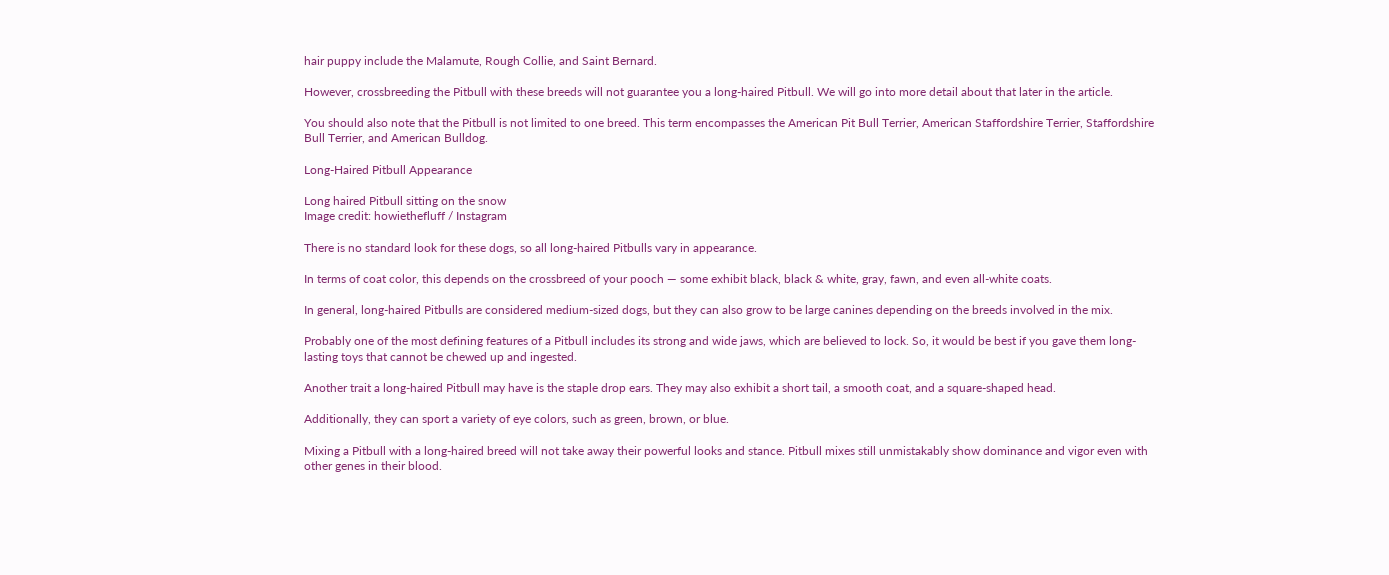hair puppy include the Malamute, Rough Collie, and Saint Bernard.

However, crossbreeding the Pitbull with these breeds will not guarantee you a long-haired Pitbull. We will go into more detail about that later in the article.

You should also note that the Pitbull is not limited to one breed. This term encompasses the American Pit Bull Terrier, American Staffordshire Terrier, Staffordshire Bull Terrier, and American Bulldog.

Long-Haired Pitbull Appearance

Long haired Pitbull sitting on the snow
Image credit: howiethefluff / Instagram

There is no standard look for these dogs, so all long-haired Pitbulls vary in appearance.

In terms of coat color, this depends on the crossbreed of your pooch — some exhibit black, black & white, gray, fawn, and even all-white coats.

In general, long-haired Pitbulls are considered medium-sized dogs, but they can also grow to be large canines depending on the breeds involved in the mix.

Probably one of the most defining features of a Pitbull includes its strong and wide jaws, which are believed to lock. So, it would be best if you gave them long-lasting toys that cannot be chewed up and ingested.

Another trait a long-haired Pitbull may have is the staple drop ears. They may also exhibit a short tail, a smooth coat, and a square-shaped head.

Additionally, they can sport a variety of eye colors, such as green, brown, or blue.

Mixing a Pitbull with a long-haired breed will not take away their powerful looks and stance. Pitbull mixes still unmistakably show dominance and vigor even with other genes in their blood.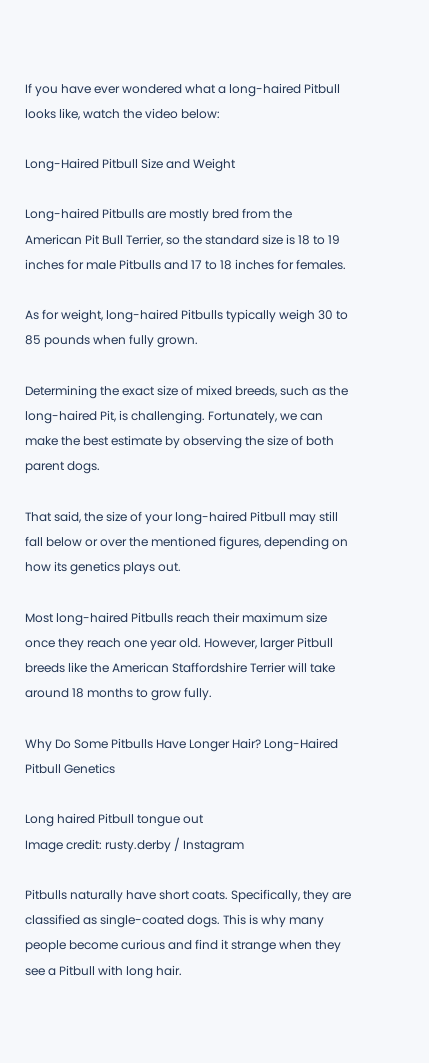If you have ever wondered what a long-haired Pitbull looks like, watch the video below:

Long-Haired Pitbull Size and Weight

Long-haired Pitbulls are mostly bred from the American Pit Bull Terrier, so the standard size is 18 to 19 inches for male Pitbulls and 17 to 18 inches for females.

As for weight, long-haired Pitbulls typically weigh 30 to 85 pounds when fully grown.

Determining the exact size of mixed breeds, such as the long-haired Pit, is challenging. Fortunately, we can make the best estimate by observing the size of both parent dogs.

That said, the size of your long-haired Pitbull may still fall below or over the mentioned figures, depending on how its genetics plays out.

Most long-haired Pitbulls reach their maximum size once they reach one year old. However, larger Pitbull breeds like the American Staffordshire Terrier will take around 18 months to grow fully.

Why Do Some Pitbulls Have Longer Hair? Long-Haired Pitbull Genetics

Long haired Pitbull tongue out
Image credit: rusty.derby / Instagram

Pitbulls naturally have short coats. Specifically, they are classified as single-coated dogs. This is why many people become curious and find it strange when they see a Pitbull with long hair.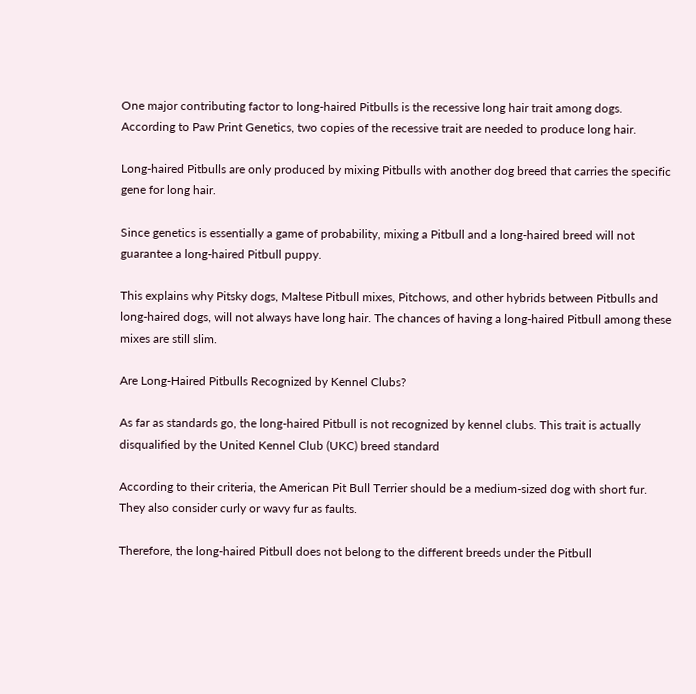One major contributing factor to long-haired Pitbulls is the recessive long hair trait among dogs. According to Paw Print Genetics, two copies of the recessive trait are needed to produce long hair.

Long-haired Pitbulls are only produced by mixing Pitbulls with another dog breed that carries the specific gene for long hair.

Since genetics is essentially a game of probability, mixing a Pitbull and a long-haired breed will not guarantee a long-haired Pitbull puppy.

This explains why Pitsky dogs, Maltese Pitbull mixes, Pitchows, and other hybrids between Pitbulls and long-haired dogs, will not always have long hair. The chances of having a long-haired Pitbull among these mixes are still slim.

Are Long-Haired Pitbulls Recognized by Kennel Clubs?

As far as standards go, the long-haired Pitbull is not recognized by kennel clubs. This trait is actually disqualified by the United Kennel Club (UKC) breed standard

According to their criteria, the American Pit Bull Terrier should be a medium-sized dog with short fur. They also consider curly or wavy fur as faults.

Therefore, the long-haired Pitbull does not belong to the different breeds under the Pitbull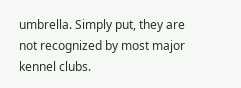umbrella. Simply put, they are not recognized by most major kennel clubs.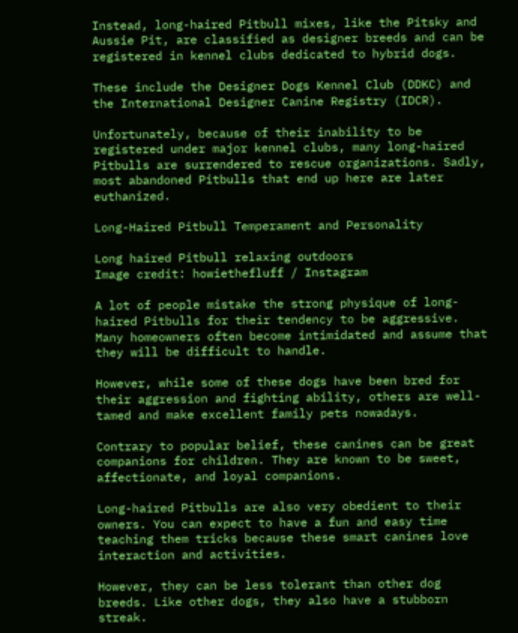Instead, long-haired Pitbull mixes, like the Pitsky and Aussie Pit, are classified as designer breeds and can be registered in kennel clubs dedicated to hybrid dogs.

These include the Designer Dogs Kennel Club (DDKC) and the International Designer Canine Registry (IDCR).

Unfortunately, because of their inability to be registered under major kennel clubs, many long-haired Pitbulls are surrendered to rescue organizations. Sadly, most abandoned Pitbulls that end up here are later euthanized.

Long-Haired Pitbull Temperament and Personality

Long haired Pitbull relaxing outdoors
Image credit: howiethefluff / Instagram

A lot of people mistake the strong physique of long-haired Pitbulls for their tendency to be aggressive. Many homeowners often become intimidated and assume that they will be difficult to handle.

However, while some of these dogs have been bred for their aggression and fighting ability, others are well-tamed and make excellent family pets nowadays.

Contrary to popular belief, these canines can be great companions for children. They are known to be sweet, affectionate, and loyal companions.

Long-haired Pitbulls are also very obedient to their owners. You can expect to have a fun and easy time teaching them tricks because these smart canines love interaction and activities.

However, they can be less tolerant than other dog breeds. Like other dogs, they also have a stubborn streak.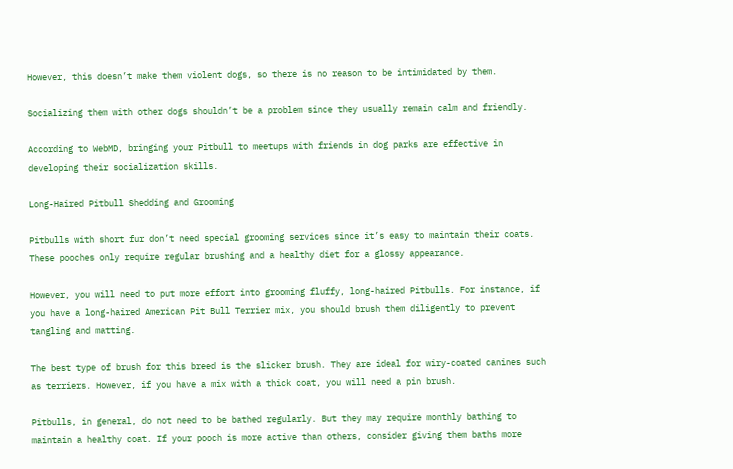However, this doesn’t make them violent dogs, so there is no reason to be intimidated by them.

Socializing them with other dogs shouldn’t be a problem since they usually remain calm and friendly.

According to WebMD, bringing your Pitbull to meetups with friends in dog parks are effective in developing their socialization skills.

Long-Haired Pitbull Shedding and Grooming

Pitbulls with short fur don’t need special grooming services since it’s easy to maintain their coats. These pooches only require regular brushing and a healthy diet for a glossy appearance.

However, you will need to put more effort into grooming fluffy, long-haired Pitbulls. For instance, if you have a long-haired American Pit Bull Terrier mix, you should brush them diligently to prevent tangling and matting.

The best type of brush for this breed is the slicker brush. They are ideal for wiry-coated canines such as terriers. However, if you have a mix with a thick coat, you will need a pin brush.

Pitbulls, in general, do not need to be bathed regularly. But they may require monthly bathing to maintain a healthy coat. If your pooch is more active than others, consider giving them baths more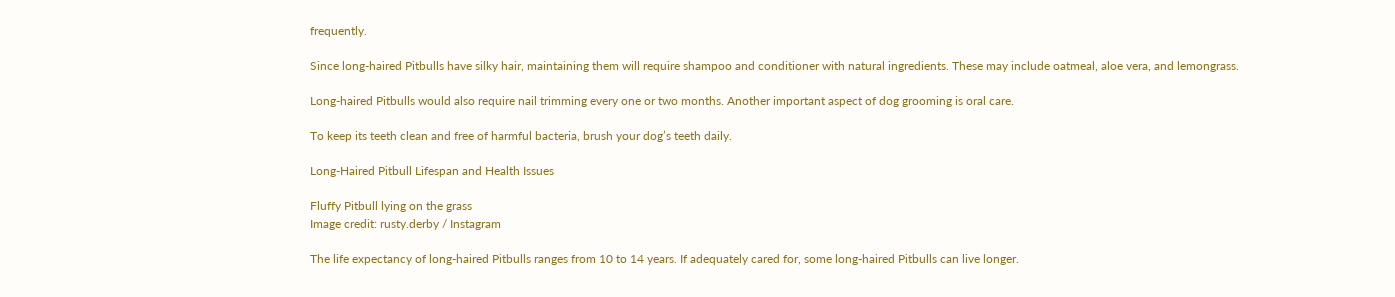frequently.

Since long-haired Pitbulls have silky hair, maintaining them will require shampoo and conditioner with natural ingredients. These may include oatmeal, aloe vera, and lemongrass.

Long-haired Pitbulls would also require nail trimming every one or two months. Another important aspect of dog grooming is oral care.

To keep its teeth clean and free of harmful bacteria, brush your dog’s teeth daily.

Long-Haired Pitbull Lifespan and Health Issues

Fluffy Pitbull lying on the grass
Image credit: rusty.derby / Instagram

The life expectancy of long-haired Pitbulls ranges from 10 to 14 years. If adequately cared for, some long-haired Pitbulls can live longer.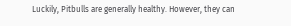Luckily, Pitbulls are generally healthy. However, they can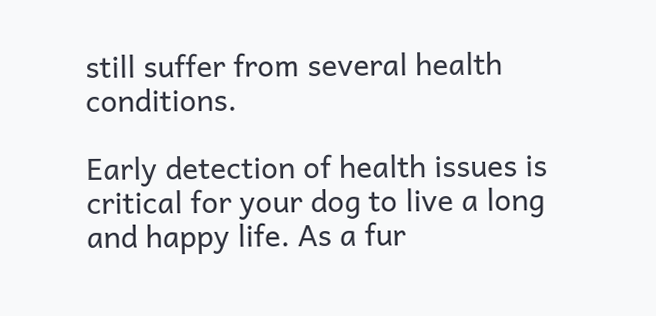still suffer from several health conditions.

Early detection of health issues is critical for your dog to live a long and happy life. As a fur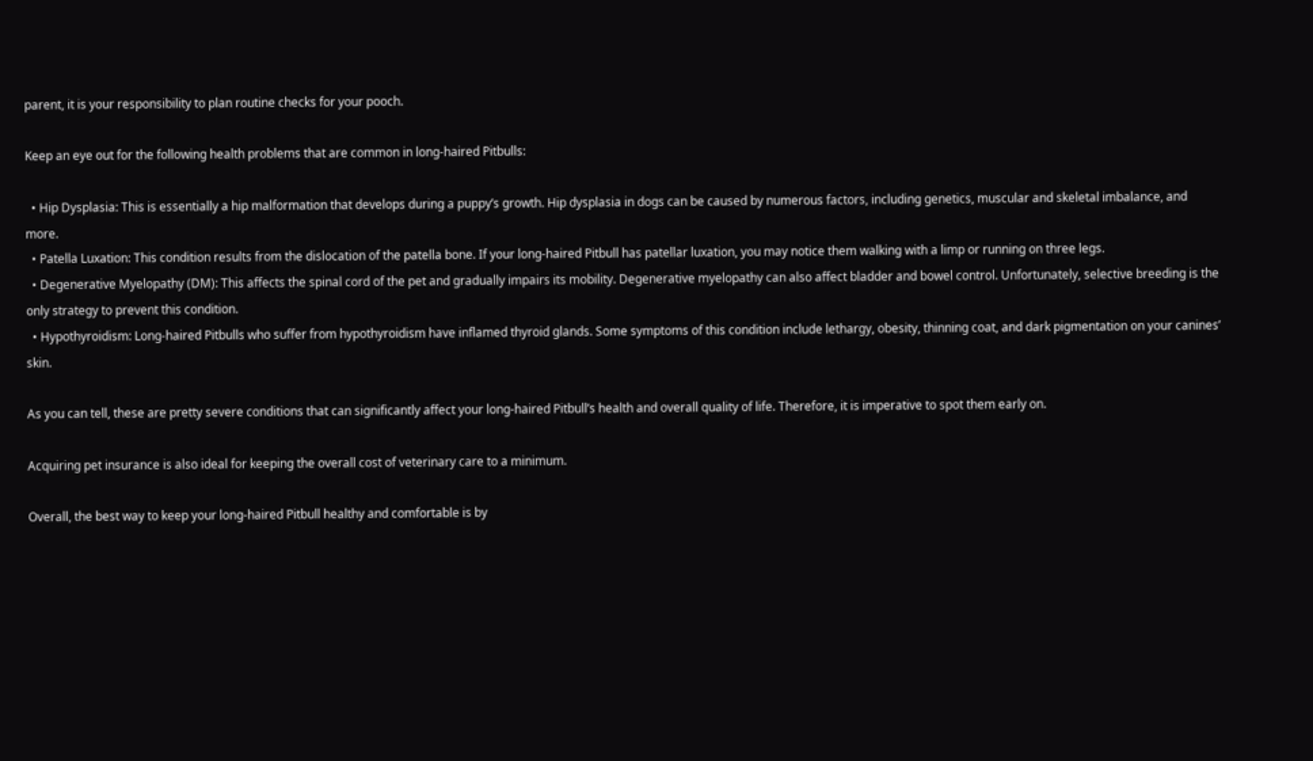parent, it is your responsibility to plan routine checks for your pooch.

Keep an eye out for the following health problems that are common in long-haired Pitbulls:

  • Hip Dysplasia: This is essentially a hip malformation that develops during a puppy’s growth. Hip dysplasia in dogs can be caused by numerous factors, including genetics, muscular and skeletal imbalance, and more.
  • Patella Luxation: This condition results from the dislocation of the patella bone. If your long-haired Pitbull has patellar luxation, you may notice them walking with a limp or running on three legs.
  • Degenerative Myelopathy (DM): This affects the spinal cord of the pet and gradually impairs its mobility. Degenerative myelopathy can also affect bladder and bowel control. Unfortunately, selective breeding is the only strategy to prevent this condition.
  • Hypothyroidism: Long-haired Pitbulls who suffer from hypothyroidism have inflamed thyroid glands. Some symptoms of this condition include lethargy, obesity, thinning coat, and dark pigmentation on your canines’ skin.

As you can tell, these are pretty severe conditions that can significantly affect your long-haired Pitbull’s health and overall quality of life. Therefore, it is imperative to spot them early on.

Acquiring pet insurance is also ideal for keeping the overall cost of veterinary care to a minimum.

Overall, the best way to keep your long-haired Pitbull healthy and comfortable is by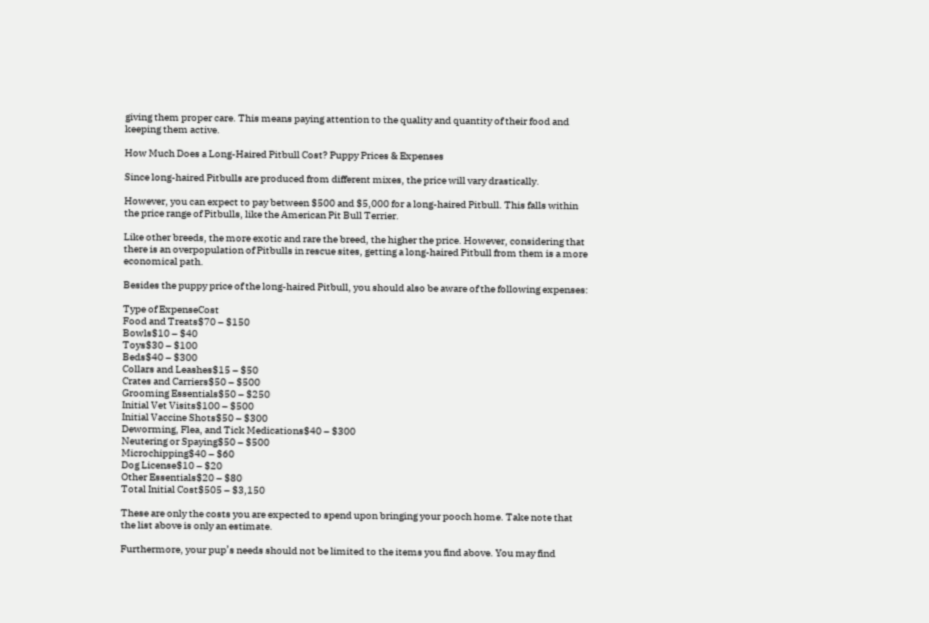giving them proper care. This means paying attention to the quality and quantity of their food and keeping them active.

How Much Does a Long-Haired Pitbull Cost? Puppy Prices & Expenses

Since long-haired Pitbulls are produced from different mixes, the price will vary drastically.

However, you can expect to pay between $500 and $5,000 for a long-haired Pitbull. This falls within the price range of Pitbulls, like the American Pit Bull Terrier.

Like other breeds, the more exotic and rare the breed, the higher the price. However, considering that there is an overpopulation of Pitbulls in rescue sites, getting a long-haired Pitbull from them is a more economical path.

Besides the puppy price of the long-haired Pitbull, you should also be aware of the following expenses:

Type of ExpenseCost
Food and Treats$70 – $150
Bowls$10 – $40
Toys$30 – $100
Beds$40 – $300
Collars and Leashes$15 – $50
Crates and Carriers$50 – $500
Grooming Essentials$50 – $250
Initial Vet Visits$100 – $500
Initial Vaccine Shots$50 – $300
Deworming, Flea, and Tick Medications$40 – $300
Neutering or Spaying$50 – $500
Microchipping$40 – $60
Dog License$10 – $20
Other Essentials$20 – $80
Total Initial Cost$505 – $3,150

These are only the costs you are expected to spend upon bringing your pooch home. Take note that the list above is only an estimate.

Furthermore, your pup’s needs should not be limited to the items you find above. You may find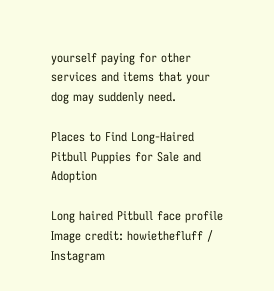yourself paying for other services and items that your dog may suddenly need.

Places to Find Long-Haired Pitbull Puppies for Sale and Adoption

Long haired Pitbull face profile
Image credit: howiethefluff / Instagram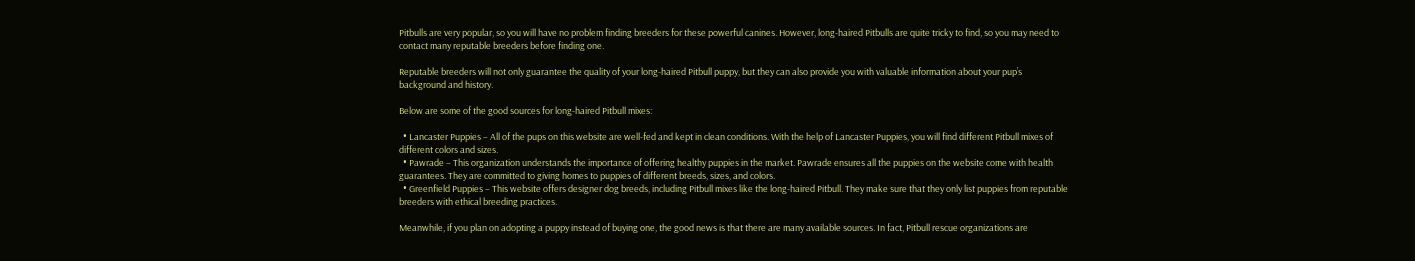Pitbulls are very popular, so you will have no problem finding breeders for these powerful canines. However, long-haired Pitbulls are quite tricky to find, so you may need to contact many reputable breeders before finding one.

Reputable breeders will not only guarantee the quality of your long-haired Pitbull puppy, but they can also provide you with valuable information about your pup’s background and history.

Below are some of the good sources for long-haired Pitbull mixes:

  • Lancaster Puppies – All of the pups on this website are well-fed and kept in clean conditions. With the help of Lancaster Puppies, you will find different Pitbull mixes of different colors and sizes.
  • Pawrade – This organization understands the importance of offering healthy puppies in the market. Pawrade ensures all the puppies on the website come with health guarantees. They are committed to giving homes to puppies of different breeds, sizes, and colors.
  • Greenfield Puppies – This website offers designer dog breeds, including Pitbull mixes like the long-haired Pitbull. They make sure that they only list puppies from reputable breeders with ethical breeding practices.

Meanwhile, if you plan on adopting a puppy instead of buying one, the good news is that there are many available sources. In fact, Pitbull rescue organizations are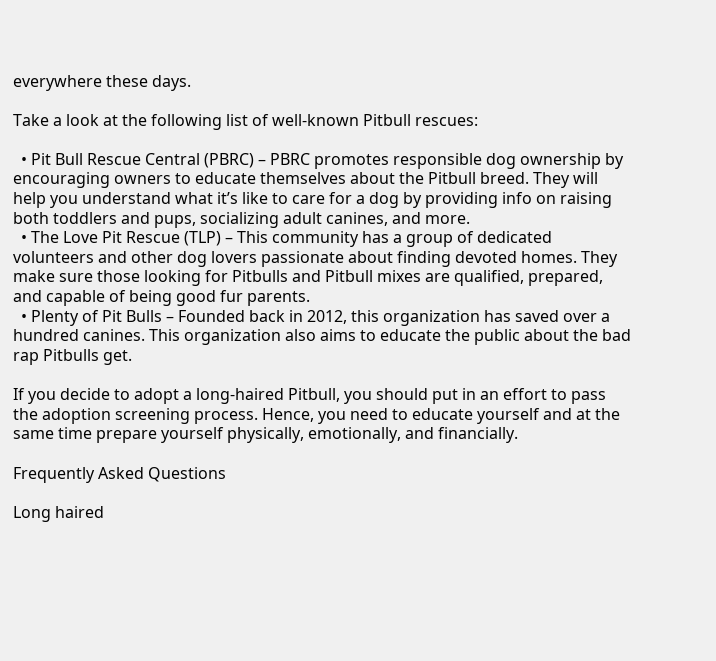everywhere these days.

Take a look at the following list of well-known Pitbull rescues:

  • Pit Bull Rescue Central (PBRC) – PBRC promotes responsible dog ownership by encouraging owners to educate themselves about the Pitbull breed. They will help you understand what it’s like to care for a dog by providing info on raising both toddlers and pups, socializing adult canines, and more.
  • The Love Pit Rescue (TLP) – This community has a group of dedicated volunteers and other dog lovers passionate about finding devoted homes. They make sure those looking for Pitbulls and Pitbull mixes are qualified, prepared, and capable of being good fur parents.
  • Plenty of Pit Bulls – Founded back in 2012, this organization has saved over a hundred canines. This organization also aims to educate the public about the bad rap Pitbulls get.

If you decide to adopt a long-haired Pitbull, you should put in an effort to pass the adoption screening process. Hence, you need to educate yourself and at the same time prepare yourself physically, emotionally, and financially.

Frequently Asked Questions

Long haired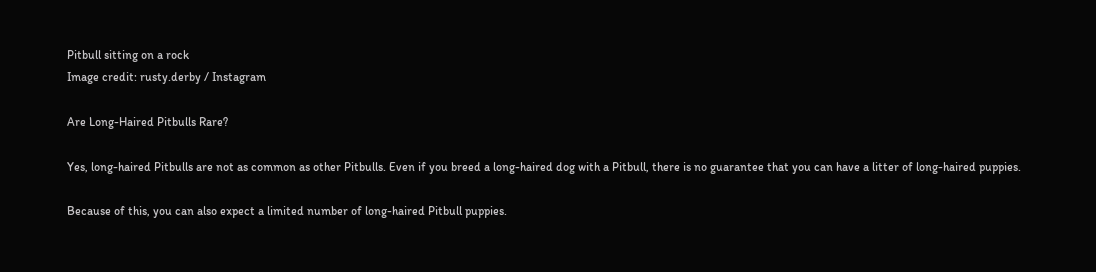Pitbull sitting on a rock
Image credit: rusty.derby / Instagram

Are Long-Haired Pitbulls Rare?

Yes, long-haired Pitbulls are not as common as other Pitbulls. Even if you breed a long-haired dog with a Pitbull, there is no guarantee that you can have a litter of long-haired puppies.

Because of this, you can also expect a limited number of long-haired Pitbull puppies.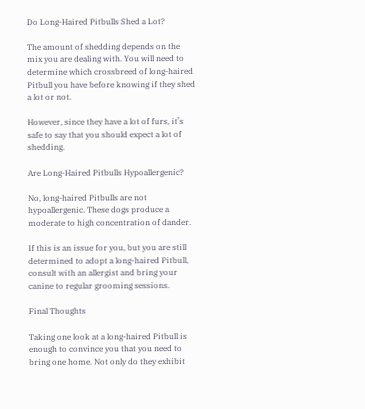Do Long-Haired Pitbulls Shed a Lot?

The amount of shedding depends on the mix you are dealing with. You will need to determine which crossbreed of long-haired Pitbull you have before knowing if they shed a lot or not.

However, since they have a lot of furs, it’s safe to say that you should expect a lot of shedding.

Are Long-Haired Pitbulls Hypoallergenic?

No, long-haired Pitbulls are not hypoallergenic. These dogs produce a moderate to high concentration of dander.

If this is an issue for you, but you are still determined to adopt a long-haired Pitbull, consult with an allergist and bring your canine to regular grooming sessions.

Final Thoughts

Taking one look at a long-haired Pitbull is enough to convince you that you need to bring one home. Not only do they exhibit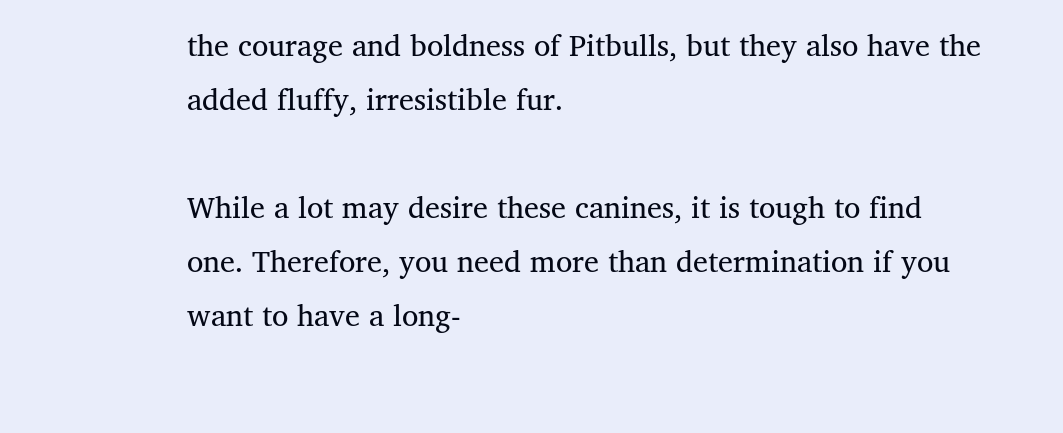the courage and boldness of Pitbulls, but they also have the added fluffy, irresistible fur.

While a lot may desire these canines, it is tough to find one. Therefore, you need more than determination if you want to have a long-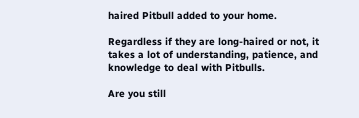haired Pitbull added to your home.

Regardless if they are long-haired or not, it takes a lot of understanding, patience, and knowledge to deal with Pitbulls.

Are you still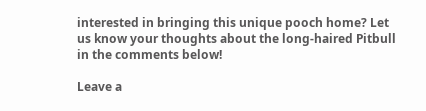interested in bringing this unique pooch home? Let us know your thoughts about the long-haired Pitbull in the comments below!

Leave a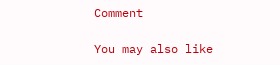Comment

You may also like